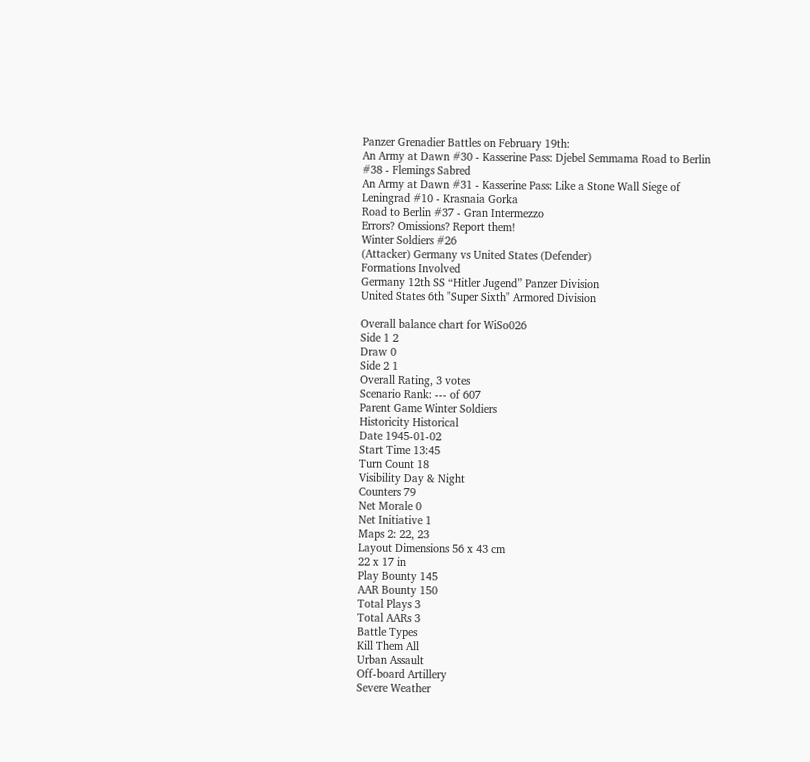Panzer Grenadier Battles on February 19th:
An Army at Dawn #30 - Kasserine Pass: Djebel Semmama Road to Berlin #38 - Flemings Sabred
An Army at Dawn #31 - Kasserine Pass: Like a Stone Wall Siege of Leningrad #10 - Krasnaia Gorka
Road to Berlin #37 - Gran Intermezzo
Errors? Omissions? Report them!
Winter Soldiers #26
(Attacker) Germany vs United States (Defender)
Formations Involved
Germany 12th SS “Hitler Jugend” Panzer Division
United States 6th "Super Sixth" Armored Division

Overall balance chart for WiSo026
Side 1 2
Draw 0
Side 2 1
Overall Rating, 3 votes
Scenario Rank: --- of 607
Parent Game Winter Soldiers
Historicity Historical
Date 1945-01-02
Start Time 13:45
Turn Count 18
Visibility Day & Night
Counters 79
Net Morale 0
Net Initiative 1
Maps 2: 22, 23
Layout Dimensions 56 x 43 cm
22 x 17 in
Play Bounty 145
AAR Bounty 150
Total Plays 3
Total AARs 3
Battle Types
Kill Them All
Urban Assault
Off-board Artillery
Severe Weather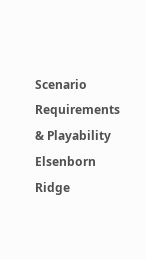Scenario Requirements & Playability
Elsenborn Ridge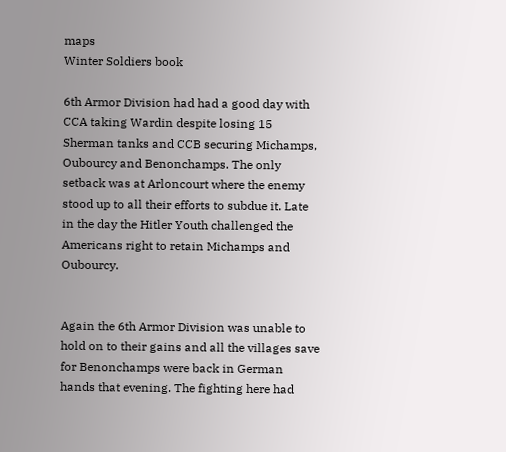maps
Winter Soldiers book

6th Armor Division had had a good day with CCA taking Wardin despite losing 15 Sherman tanks and CCB securing Michamps, Oubourcy and Benonchamps. The only setback was at Arloncourt where the enemy stood up to all their efforts to subdue it. Late in the day the Hitler Youth challenged the Americans right to retain Michamps and Oubourcy.


Again the 6th Armor Division was unable to hold on to their gains and all the villages save for Benonchamps were back in German hands that evening. The fighting here had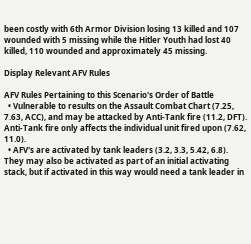been costly with 6th Armor Division losing 13 killed and 107 wounded with 5 missing while the Hitler Youth had lost 40 killed, 110 wounded and approximately 45 missing.

Display Relevant AFV Rules

AFV Rules Pertaining to this Scenario's Order of Battle
  • Vulnerable to results on the Assault Combat Chart (7.25, 7.63, ACC), and may be attacked by Anti-Tank fire (11.2, DFT). Anti-Tank fire only affects the individual unit fired upon (7.62, 11.0).
  • AFV's are activated by tank leaders (3.2, 3.3, 5.42, 6.8). They may also be activated as part of an initial activating stack, but if activated in this way would need a tank leader in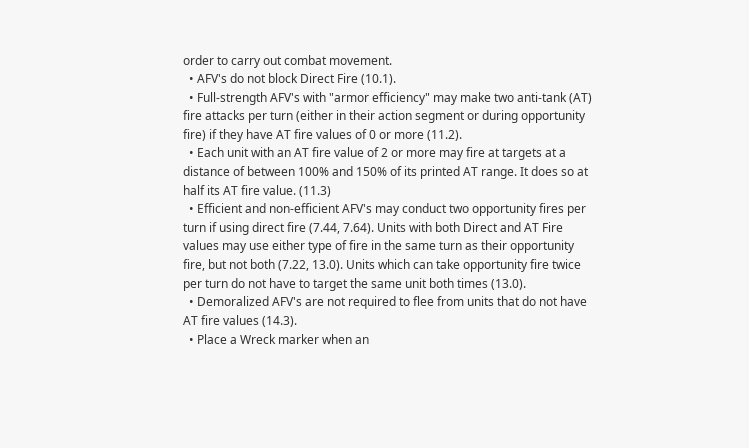order to carry out combat movement.
  • AFV's do not block Direct Fire (10.1).
  • Full-strength AFV's with "armor efficiency" may make two anti-tank (AT) fire attacks per turn (either in their action segment or during opportunity fire) if they have AT fire values of 0 or more (11.2).
  • Each unit with an AT fire value of 2 or more may fire at targets at a distance of between 100% and 150% of its printed AT range. It does so at half its AT fire value. (11.3)
  • Efficient and non-efficient AFV's may conduct two opportunity fires per turn if using direct fire (7.44, 7.64). Units with both Direct and AT Fire values may use either type of fire in the same turn as their opportunity fire, but not both (7.22, 13.0). Units which can take opportunity fire twice per turn do not have to target the same unit both times (13.0).
  • Demoralized AFV's are not required to flee from units that do not have AT fire values (14.3).
  • Place a Wreck marker when an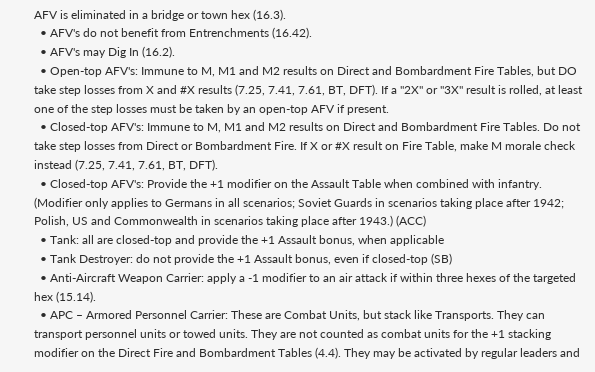AFV is eliminated in a bridge or town hex (16.3).
  • AFV's do not benefit from Entrenchments (16.42).
  • AFV's may Dig In (16.2).
  • Open-top AFV's: Immune to M, M1 and M2 results on Direct and Bombardment Fire Tables, but DO take step losses from X and #X results (7.25, 7.41, 7.61, BT, DFT). If a "2X" or "3X" result is rolled, at least one of the step losses must be taken by an open-top AFV if present.
  • Closed-top AFV's: Immune to M, M1 and M2 results on Direct and Bombardment Fire Tables. Do not take step losses from Direct or Bombardment Fire. If X or #X result on Fire Table, make M morale check instead (7.25, 7.41, 7.61, BT, DFT).
  • Closed-top AFV's: Provide the +1 modifier on the Assault Table when combined with infantry. (Modifier only applies to Germans in all scenarios; Soviet Guards in scenarios taking place after 1942; Polish, US and Commonwealth in scenarios taking place after 1943.) (ACC)
  • Tank: all are closed-top and provide the +1 Assault bonus, when applicable
  • Tank Destroyer: do not provide the +1 Assault bonus, even if closed-top (SB)
  • Anti-Aircraft Weapon Carrier: apply a -1 modifier to an air attack if within three hexes of the targeted hex (15.14).
  • APC – Armored Personnel Carrier: These are Combat Units, but stack like Transports. They can transport personnel units or towed units. They are not counted as combat units for the +1 stacking modifier on the Direct Fire and Bombardment Tables (4.4). They may be activated by regular leaders and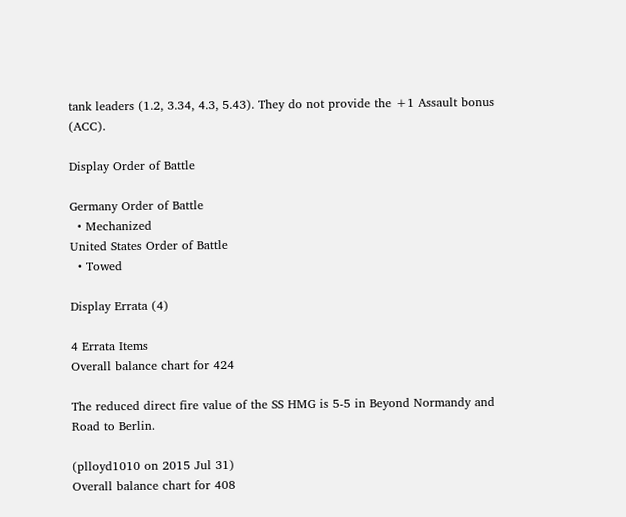tank leaders (1.2, 3.34, 4.3, 5.43). They do not provide the +1 Assault bonus (ACC).

Display Order of Battle

Germany Order of Battle
  • Mechanized
United States Order of Battle
  • Towed

Display Errata (4)

4 Errata Items
Overall balance chart for 424

The reduced direct fire value of the SS HMG is 5-5 in Beyond Normandy and Road to Berlin.

(plloyd1010 on 2015 Jul 31)
Overall balance chart for 408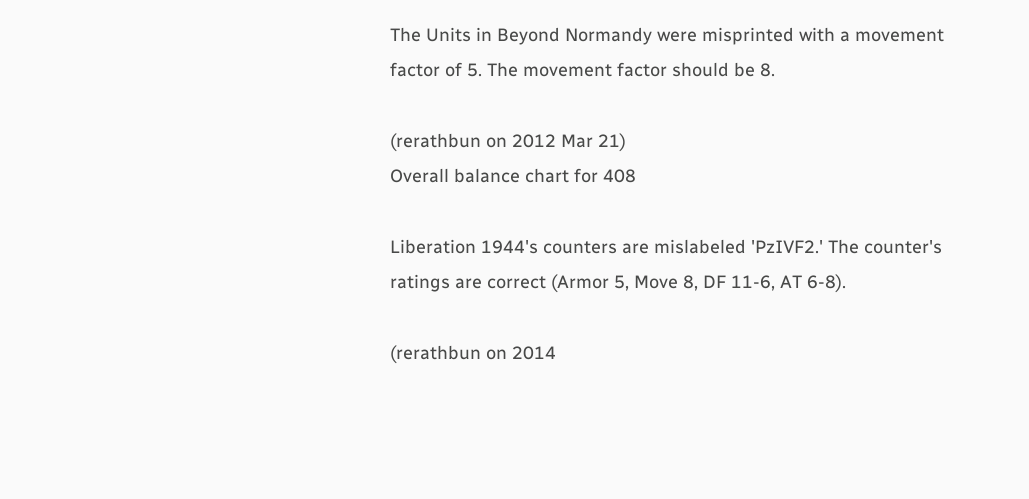The Units in Beyond Normandy were misprinted with a movement factor of 5. The movement factor should be 8.

(rerathbun on 2012 Mar 21)
Overall balance chart for 408

Liberation 1944's counters are mislabeled 'PzIVF2.' The counter's ratings are correct (Armor 5, Move 8, DF 11-6, AT 6-8).

(rerathbun on 2014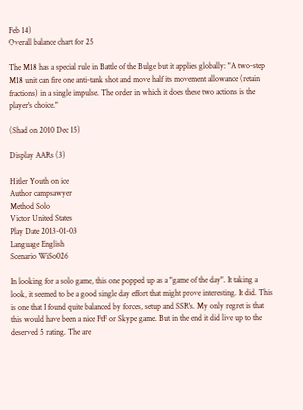Feb 14)
Overall balance chart for 25

The M18 has a special rule in Battle of the Bulge but it applies globally: "A two-step M18 unit can fire one anti-tank shot and move half its movement allowance (retain fractions) in a single impulse. The order in which it does these two actions is the player's choice."

(Shad on 2010 Dec 15)

Display AARs (3)

Hitler Youth on ice
Author campsawyer
Method Solo
Victor United States
Play Date 2013-01-03
Language English
Scenario WiSo026

In looking for a solo game, this one popped up as a "game of the day". It taking a look, it seemed to be a good single day effort that might prove interesting. It did. This is one that I found quite balanced by forces, setup and SSR's. My only regret is that this would have been a nice FtF or Skype game. But in the end it did live up to the deserved 5 rating. The are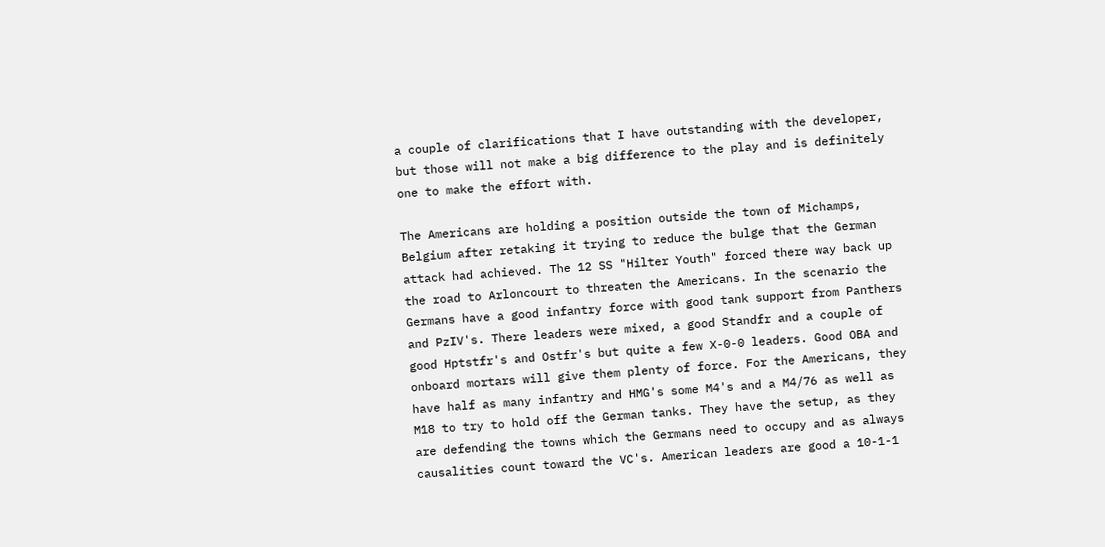a couple of clarifications that I have outstanding with the developer, but those will not make a big difference to the play and is definitely one to make the effort with.

The Americans are holding a position outside the town of Michamps, Belgium after retaking it trying to reduce the bulge that the German attack had achieved. The 12 SS "Hilter Youth" forced there way back up the road to Arloncourt to threaten the Americans. In the scenario the Germans have a good infantry force with good tank support from Panthers and PzIV's. There leaders were mixed, a good Standfr and a couple of good Hptstfr's and Ostfr's but quite a few X-0-0 leaders. Good OBA and onboard mortars will give them plenty of force. For the Americans, they have half as many infantry and HMG's some M4's and a M4/76 as well as M18 to try to hold off the German tanks. They have the setup, as they are defending the towns which the Germans need to occupy and as always causalities count toward the VC's. American leaders are good a 10-1-1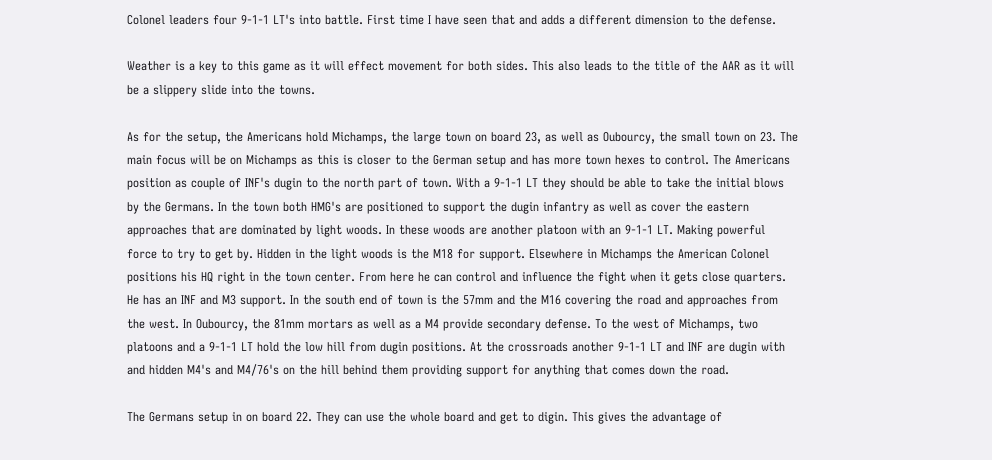Colonel leaders four 9-1-1 LT's into battle. First time I have seen that and adds a different dimension to the defense.

Weather is a key to this game as it will effect movement for both sides. This also leads to the title of the AAR as it will be a slippery slide into the towns.

As for the setup, the Americans hold Michamps, the large town on board 23, as well as Oubourcy, the small town on 23. The main focus will be on Michamps as this is closer to the German setup and has more town hexes to control. The Americans position as couple of INF's dugin to the north part of town. With a 9-1-1 LT they should be able to take the initial blows by the Germans. In the town both HMG's are positioned to support the dugin infantry as well as cover the eastern approaches that are dominated by light woods. In these woods are another platoon with an 9-1-1 LT. Making powerful force to try to get by. Hidden in the light woods is the M18 for support. Elsewhere in Michamps the American Colonel positions his HQ right in the town center. From here he can control and influence the fight when it gets close quarters. He has an INF and M3 support. In the south end of town is the 57mm and the M16 covering the road and approaches from the west. In Oubourcy, the 81mm mortars as well as a M4 provide secondary defense. To the west of Michamps, two platoons and a 9-1-1 LT hold the low hill from dugin positions. At the crossroads another 9-1-1 LT and INF are dugin with and hidden M4's and M4/76's on the hill behind them providing support for anything that comes down the road.

The Germans setup in on board 22. They can use the whole board and get to digin. This gives the advantage of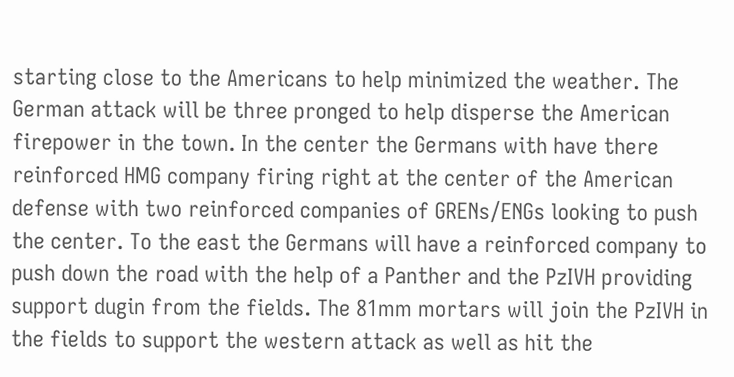starting close to the Americans to help minimized the weather. The German attack will be three pronged to help disperse the American firepower in the town. In the center the Germans with have there reinforced HMG company firing right at the center of the American defense with two reinforced companies of GRENs/ENGs looking to push the center. To the east the Germans will have a reinforced company to push down the road with the help of a Panther and the PzIVH providing support dugin from the fields. The 81mm mortars will join the PzIVH in the fields to support the western attack as well as hit the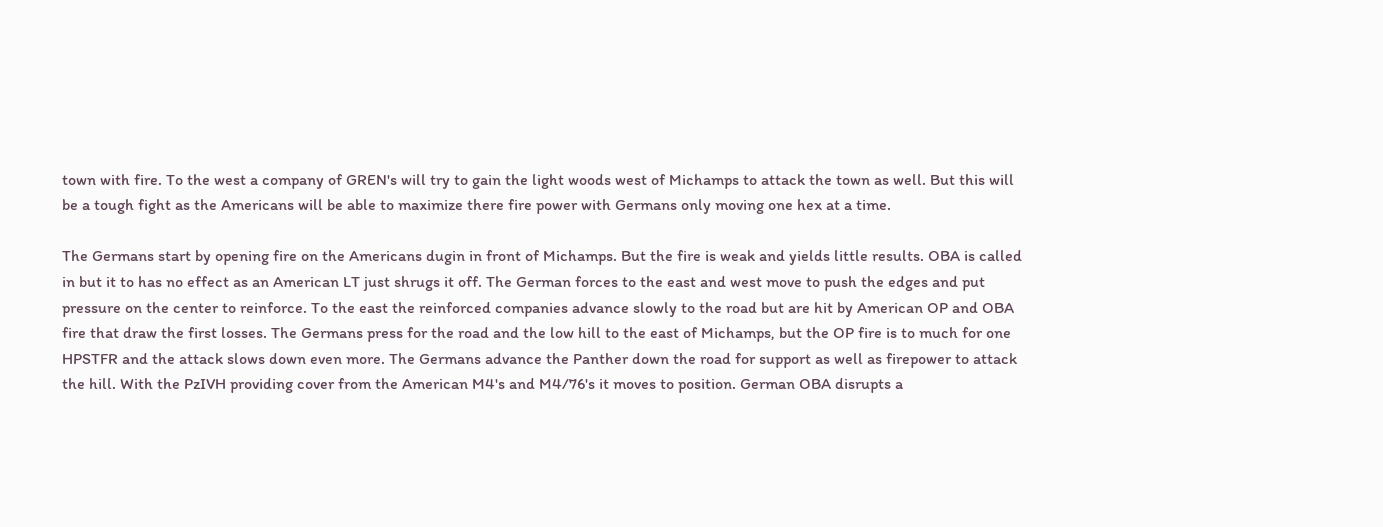town with fire. To the west a company of GREN's will try to gain the light woods west of Michamps to attack the town as well. But this will be a tough fight as the Americans will be able to maximize there fire power with Germans only moving one hex at a time.

The Germans start by opening fire on the Americans dugin in front of Michamps. But the fire is weak and yields little results. OBA is called in but it to has no effect as an American LT just shrugs it off. The German forces to the east and west move to push the edges and put pressure on the center to reinforce. To the east the reinforced companies advance slowly to the road but are hit by American OP and OBA fire that draw the first losses. The Germans press for the road and the low hill to the east of Michamps, but the OP fire is to much for one HPSTFR and the attack slows down even more. The Germans advance the Panther down the road for support as well as firepower to attack the hill. With the PzIVH providing cover from the American M4's and M4/76's it moves to position. German OBA disrupts a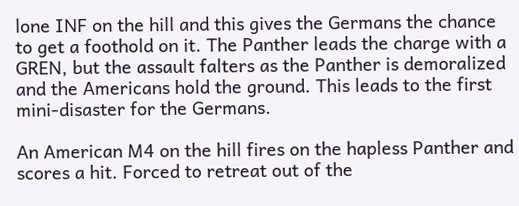lone INF on the hill and this gives the Germans the chance to get a foothold on it. The Panther leads the charge with a GREN, but the assault falters as the Panther is demoralized and the Americans hold the ground. This leads to the first mini-disaster for the Germans.

An American M4 on the hill fires on the hapless Panther and scores a hit. Forced to retreat out of the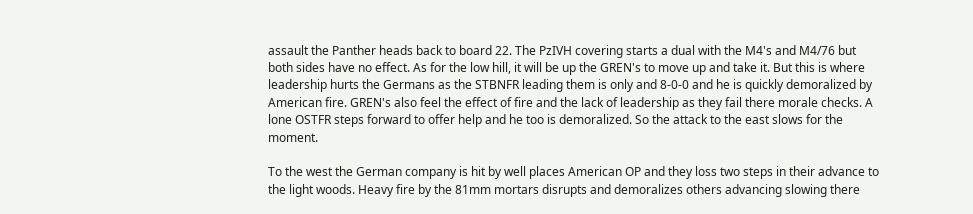assault the Panther heads back to board 22. The PzIVH covering starts a dual with the M4's and M4/76 but both sides have no effect. As for the low hill, it will be up the GREN's to move up and take it. But this is where leadership hurts the Germans as the STBNFR leading them is only and 8-0-0 and he is quickly demoralized by American fire. GREN's also feel the effect of fire and the lack of leadership as they fail there morale checks. A lone OSTFR steps forward to offer help and he too is demoralized. So the attack to the east slows for the moment.

To the west the German company is hit by well places American OP and they loss two steps in their advance to the light woods. Heavy fire by the 81mm mortars disrupts and demoralizes others advancing slowing there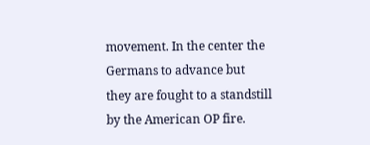movement. In the center the Germans to advance but they are fought to a standstill by the American OP fire.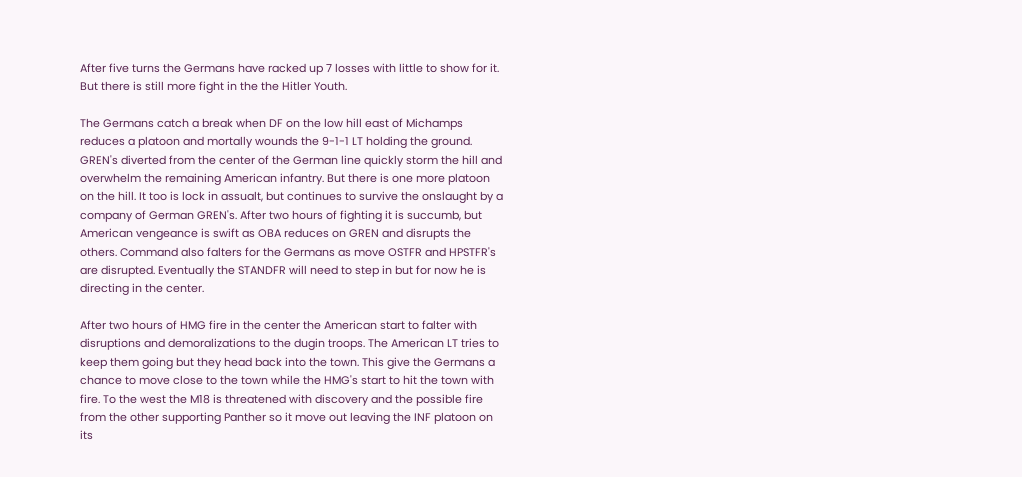After five turns the Germans have racked up 7 losses with little to show for it. But there is still more fight in the the Hitler Youth.

The Germans catch a break when DF on the low hill east of Michamps reduces a platoon and mortally wounds the 9-1-1 LT holding the ground. GREN's diverted from the center of the German line quickly storm the hill and overwhelm the remaining American infantry. But there is one more platoon on the hill. It too is lock in assualt, but continues to survive the onslaught by a company of German GREN's. After two hours of fighting it is succumb, but American vengeance is swift as OBA reduces on GREN and disrupts the others. Command also falters for the Germans as move OSTFR and HPSTFR's are disrupted. Eventually the STANDFR will need to step in but for now he is directing in the center.

After two hours of HMG fire in the center the American start to falter with disruptions and demoralizations to the dugin troops. The American LT tries to keep them going but they head back into the town. This give the Germans a chance to move close to the town while the HMG's start to hit the town with fire. To the west the M18 is threatened with discovery and the possible fire from the other supporting Panther so it move out leaving the INF platoon on its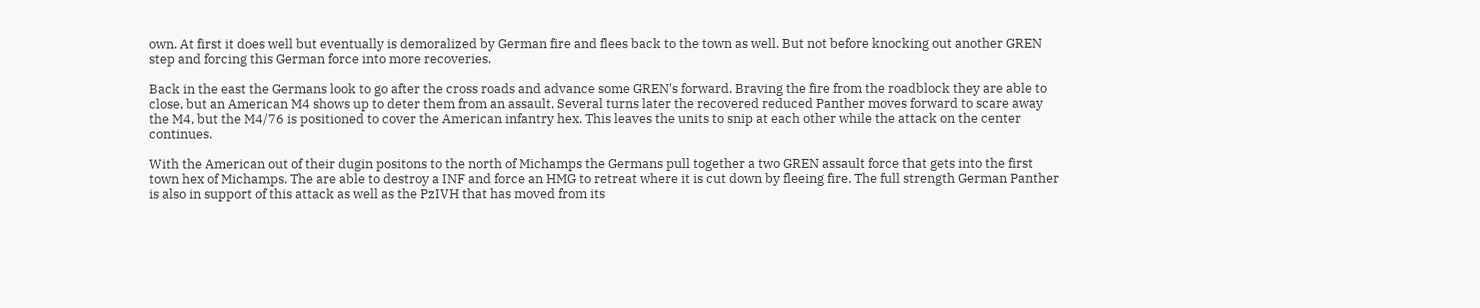own. At first it does well but eventually is demoralized by German fire and flees back to the town as well. But not before knocking out another GREN step and forcing this German force into more recoveries.

Back in the east the Germans look to go after the cross roads and advance some GREN's forward. Braving the fire from the roadblock they are able to close, but an American M4 shows up to deter them from an assault. Several turns later the recovered reduced Panther moves forward to scare away the M4, but the M4/76 is positioned to cover the American infantry hex. This leaves the units to snip at each other while the attack on the center continues.

With the American out of their dugin positons to the north of Michamps the Germans pull together a two GREN assault force that gets into the first town hex of Michamps. The are able to destroy a INF and force an HMG to retreat where it is cut down by fleeing fire. The full strength German Panther is also in support of this attack as well as the PzIVH that has moved from its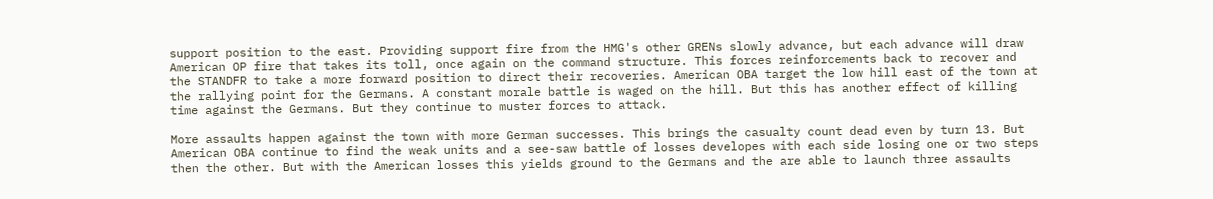support position to the east. Providing support fire from the HMG's other GRENs slowly advance, but each advance will draw American OP fire that takes its toll, once again on the command structure. This forces reinforcements back to recover and the STANDFR to take a more forward position to direct their recoveries. American OBA target the low hill east of the town at the rallying point for the Germans. A constant morale battle is waged on the hill. But this has another effect of killing time against the Germans. But they continue to muster forces to attack.

More assaults happen against the town with more German successes. This brings the casualty count dead even by turn 13. But American OBA continue to find the weak units and a see-saw battle of losses developes with each side losing one or two steps then the other. But with the American losses this yields ground to the Germans and the are able to launch three assaults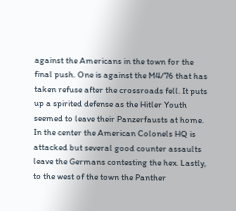against the Americans in the town for the final push. One is against the M4/76 that has taken refuse after the crossroads fell. It puts up a spirited defense as the Hitler Youth seemed to leave their Panzerfausts at home. In the center the American Colonels HQ is attacked but several good counter assaults leave the Germans contesting the hex. Lastly, to the west of the town the Panther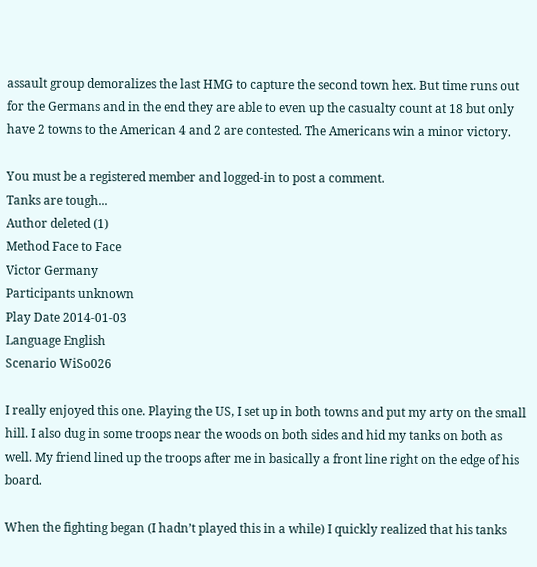assault group demoralizes the last HMG to capture the second town hex. But time runs out for the Germans and in the end they are able to even up the casualty count at 18 but only have 2 towns to the American 4 and 2 are contested. The Americans win a minor victory.

You must be a registered member and logged-in to post a comment.
Tanks are tough...
Author deleted (1)
Method Face to Face
Victor Germany
Participants unknown
Play Date 2014-01-03
Language English
Scenario WiSo026

I really enjoyed this one. Playing the US, I set up in both towns and put my arty on the small hill. I also dug in some troops near the woods on both sides and hid my tanks on both as well. My friend lined up the troops after me in basically a front line right on the edge of his board.

When the fighting began (I hadn’t played this in a while) I quickly realized that his tanks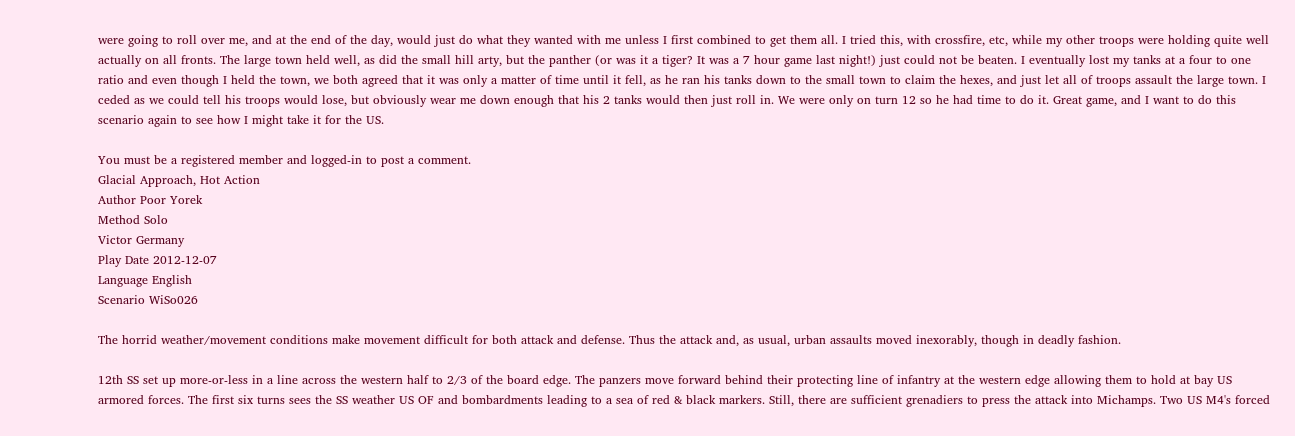were going to roll over me, and at the end of the day, would just do what they wanted with me unless I first combined to get them all. I tried this, with crossfire, etc, while my other troops were holding quite well actually on all fronts. The large town held well, as did the small hill arty, but the panther (or was it a tiger? It was a 7 hour game last night!) just could not be beaten. I eventually lost my tanks at a four to one ratio and even though I held the town, we both agreed that it was only a matter of time until it fell, as he ran his tanks down to the small town to claim the hexes, and just let all of troops assault the large town. I ceded as we could tell his troops would lose, but obviously wear me down enough that his 2 tanks would then just roll in. We were only on turn 12 so he had time to do it. Great game, and I want to do this scenario again to see how I might take it for the US.

You must be a registered member and logged-in to post a comment.
Glacial Approach, Hot Action
Author Poor Yorek
Method Solo
Victor Germany
Play Date 2012-12-07
Language English
Scenario WiSo026

The horrid weather/movement conditions make movement difficult for both attack and defense. Thus the attack and, as usual, urban assaults moved inexorably, though in deadly fashion.

12th SS set up more-or-less in a line across the western half to 2/3 of the board edge. The panzers move forward behind their protecting line of infantry at the western edge allowing them to hold at bay US armored forces. The first six turns sees the SS weather US OF and bombardments leading to a sea of red & black markers. Still, there are sufficient grenadiers to press the attack into Michamps. Two US M4's forced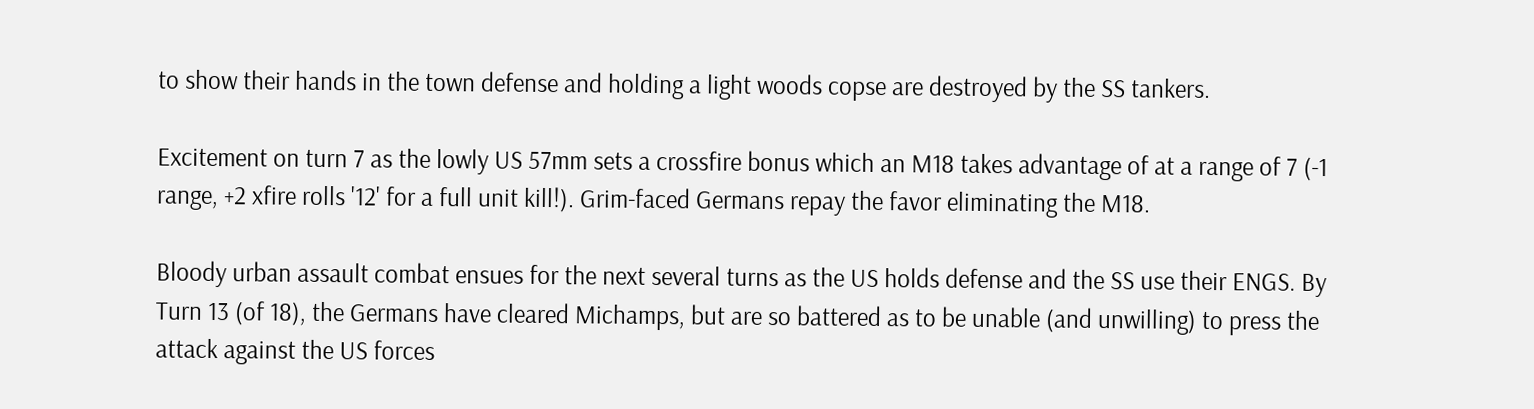to show their hands in the town defense and holding a light woods copse are destroyed by the SS tankers.

Excitement on turn 7 as the lowly US 57mm sets a crossfire bonus which an M18 takes advantage of at a range of 7 (-1 range, +2 xfire rolls '12' for a full unit kill!). Grim-faced Germans repay the favor eliminating the M18.

Bloody urban assault combat ensues for the next several turns as the US holds defense and the SS use their ENGS. By Turn 13 (of 18), the Germans have cleared Michamps, but are so battered as to be unable (and unwilling) to press the attack against the US forces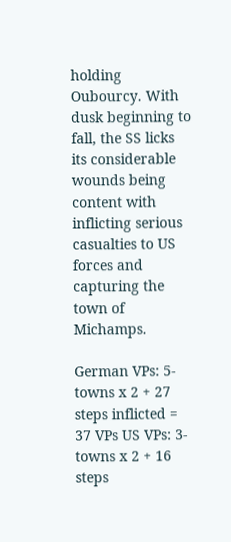holding Oubourcy. With dusk beginning to fall, the SS licks its considerable wounds being content with inflicting serious casualties to US forces and capturing the town of Michamps.

German VPs: 5-towns x 2 + 27 steps inflicted = 37 VPs US VPs: 3-towns x 2 + 16 steps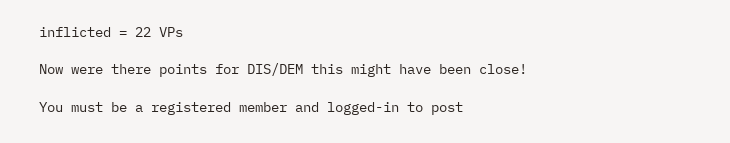inflicted = 22 VPs

Now were there points for DIS/DEM this might have been close!

You must be a registered member and logged-in to post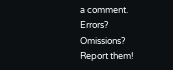a comment.
Errors? Omissions? Report them!